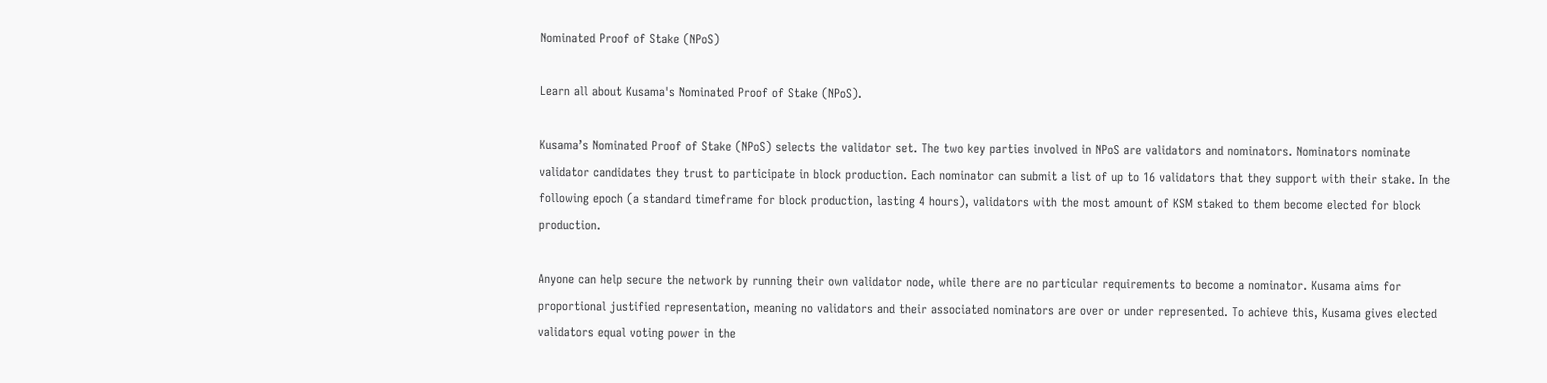Nominated Proof of Stake (NPoS)

Learn all about Kusama's Nominated Proof of Stake (NPoS).

Kusama’s Nominated Proof of Stake (NPoS) selects the validator set. The two key parties involved in NPoS are validators and nominators. Nominators nominate validator candidates they trust to participate in block production. Each nominator can submit a list of up to 16 validators that they support with their stake. In the following epoch (a standard timeframe for block production, lasting 4 hours), validators with the most amount of KSM staked to them become elected for block production.

Anyone can help secure the network by running their own validator node, while there are no particular requirements to become a nominator. Kusama aims for proportional justified representation, meaning no validators and their associated nominators are over or under represented. To achieve this, Kusama gives elected validators equal voting power in the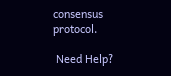consensus protocol.

 Need Help?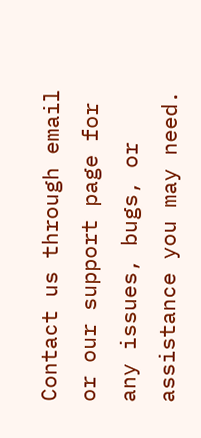Contact us through email or our support page for any issues, bugs, or assistance you may need.